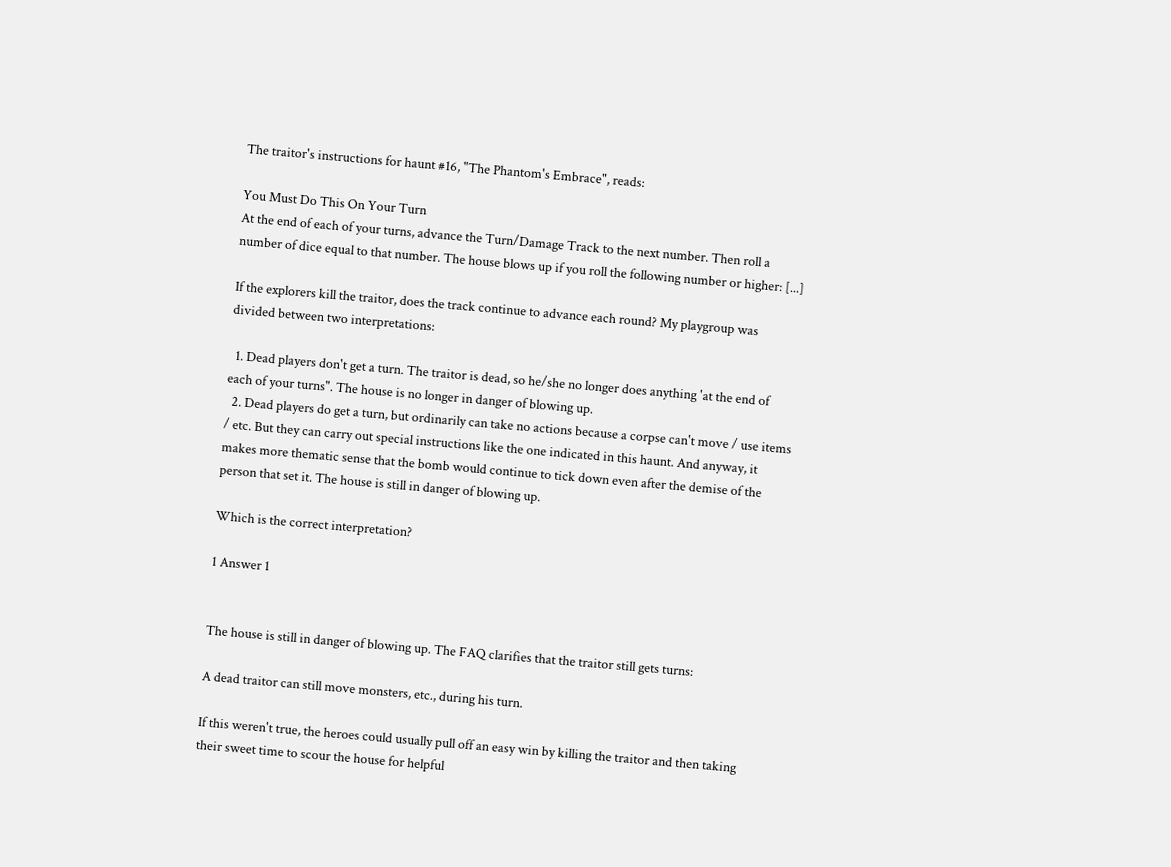The traitor's instructions for haunt #16, "The Phantom's Embrace", reads:

You Must Do This On Your Turn
At the end of each of your turns, advance the Turn/Damage Track to the next number. Then roll a number of dice equal to that number. The house blows up if you roll the following number or higher: [...]

If the explorers kill the traitor, does the track continue to advance each round? My playgroup was divided between two interpretations:

  1. Dead players don't get a turn. The traitor is dead, so he/she no longer does anything 'at the end of each of your turns". The house is no longer in danger of blowing up.
  2. Dead players do get a turn, but ordinarily can take no actions because a corpse can't move / use items / etc. But they can carry out special instructions like the one indicated in this haunt. And anyway, it makes more thematic sense that the bomb would continue to tick down even after the demise of the person that set it. The house is still in danger of blowing up.

Which is the correct interpretation?

1 Answer 1


The house is still in danger of blowing up. The FAQ clarifies that the traitor still gets turns:

A dead traitor can still move monsters, etc., during his turn.

If this weren't true, the heroes could usually pull off an easy win by killing the traitor and then taking their sweet time to scour the house for helpful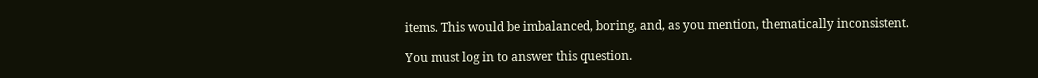items. This would be imbalanced, boring, and, as you mention, thematically inconsistent.

You must log in to answer this question.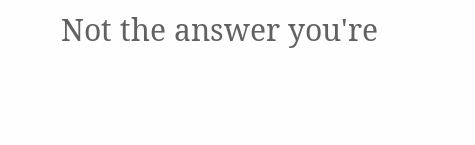Not the answer you're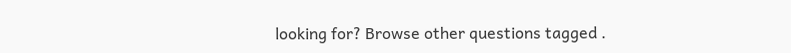looking for? Browse other questions tagged .